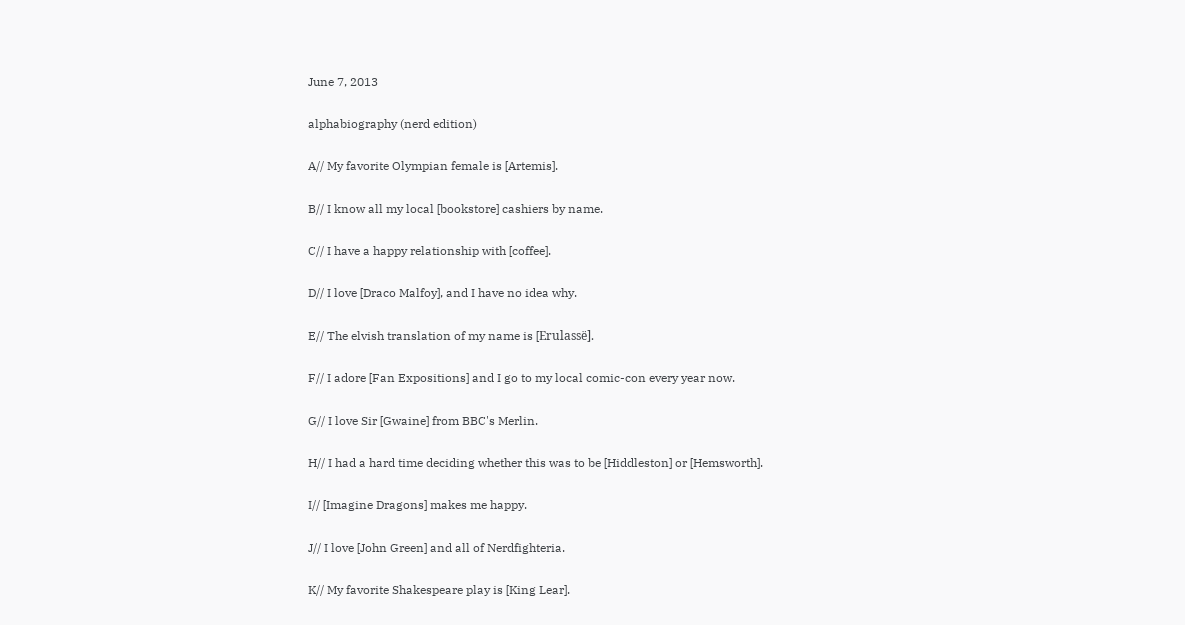June 7, 2013

alphabiography (nerd edition)

A// My favorite Olympian female is [Artemis].

B// I know all my local [bookstore] cashiers by name.

C// I have a happy relationship with [coffee].

D// I love [Draco Malfoy], and I have no idea why.

E// The elvish translation of my name is [Erulassë].

F// I adore [Fan Expositions] and I go to my local comic-con every year now.

G// I love Sir [Gwaine] from BBC's Merlin.

H// I had a hard time deciding whether this was to be [Hiddleston] or [Hemsworth].

I// [Imagine Dragons] makes me happy.

J// I love [John Green] and all of Nerdfighteria.

K// My favorite Shakespeare play is [King Lear].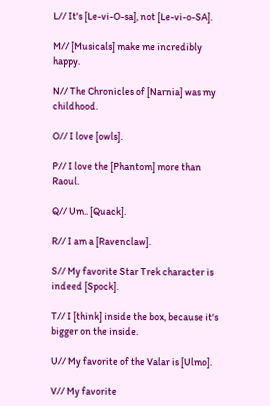L// It's [Le-vi-O-sa], not [Le-vi-o-SA].

M// [Musicals] make me incredibly happy.

N// The Chronicles of [Narnia] was my childhood.

O// I love [owls].

P// I love the [Phantom] more than Raoul.

Q// Um.. [Quack].

R// I am a [Ravenclaw].

S// My favorite Star Trek character is indeed [Spock].

T// I [think] inside the box, because it's bigger on the inside.

U// My favorite of the Valar is [Ulmo].

V// My favorite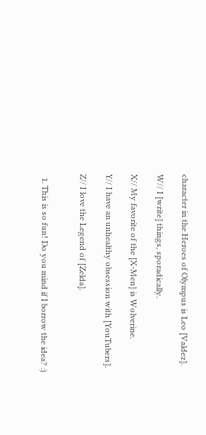character in the Heroes of Olympus is Leo [Valdez].

W// I [write] things, sporadically.

X// My favorite of the [X-Men] is Wolverine.

Y// I have an unhealthy obsession with [YouTubers].

Z// I love the Legend of [Zelda].


  1. This is so fun! Do you mind if I borrow the idea? :)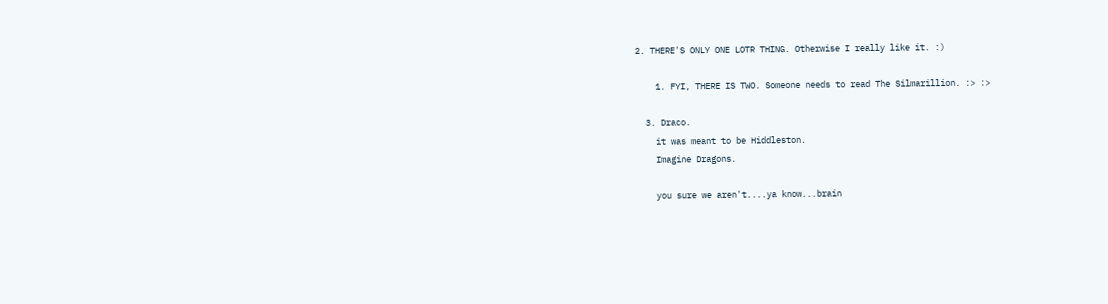2. THERE'S ONLY ONE LOTR THING. Otherwise I really like it. :)

    1. FYI, THERE IS TWO. Someone needs to read The Silmarillion. :> :>

  3. Draco.
    it was meant to be Hiddleston.
    Imagine Dragons.

    you sure we aren't....ya know...brain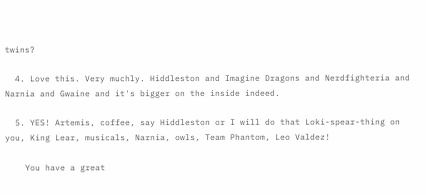twins?

  4. Love this. Very muchly. Hiddleston and Imagine Dragons and Nerdfighteria and Narnia and Gwaine and it's bigger on the inside indeed.

  5. YES! Artemis, coffee, say Hiddleston or I will do that Loki-spear-thing on you, King Lear, musicals, Narnia, owls, Team Phantom, Leo Valdez!

    You have a great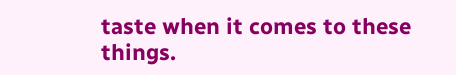taste when it comes to these things.